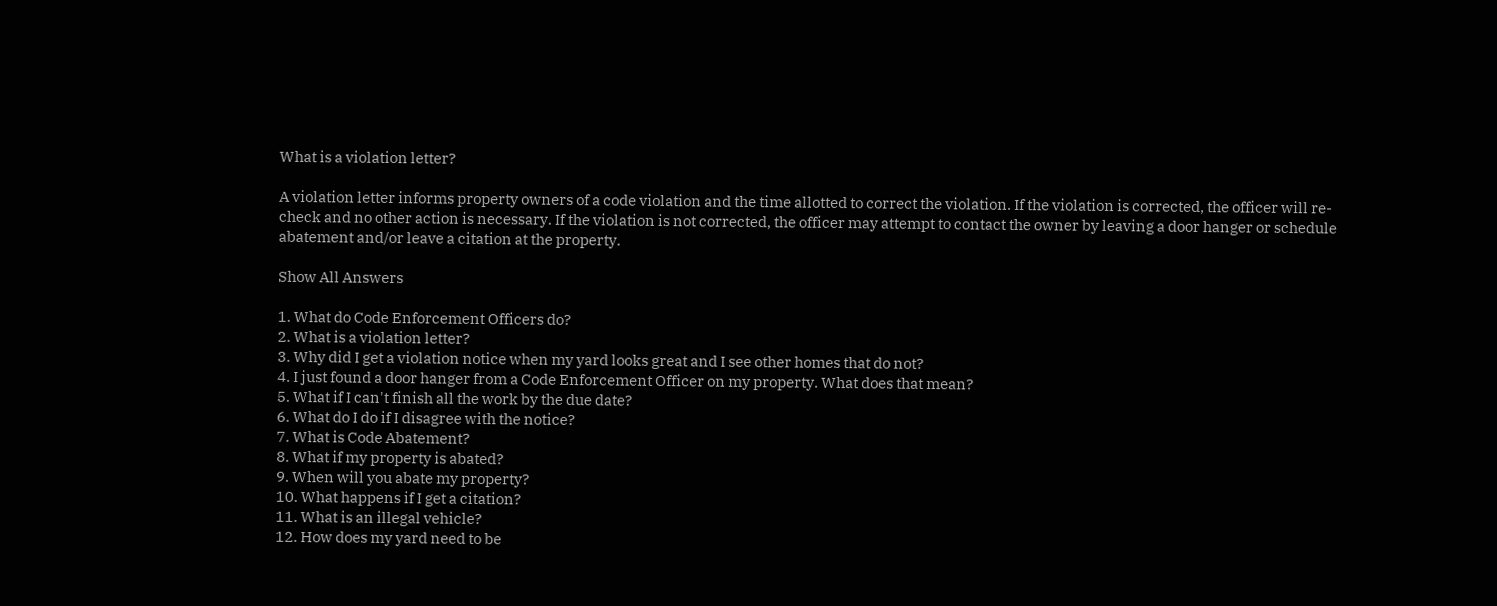What is a violation letter?

A violation letter informs property owners of a code violation and the time allotted to correct the violation. If the violation is corrected, the officer will re-check and no other action is necessary. If the violation is not corrected, the officer may attempt to contact the owner by leaving a door hanger or schedule abatement and/or leave a citation at the property.

Show All Answers

1. What do Code Enforcement Officers do?
2. What is a violation letter?
3. Why did I get a violation notice when my yard looks great and I see other homes that do not?
4. I just found a door hanger from a Code Enforcement Officer on my property. What does that mean?
5. What if I can't finish all the work by the due date?
6. What do I do if I disagree with the notice?
7. What is Code Abatement?
8. What if my property is abated?
9. When will you abate my property?
10. What happens if I get a citation?
11. What is an illegal vehicle?
12. How does my yard need to be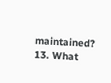maintained?
13. What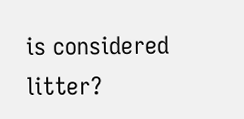is considered litter?